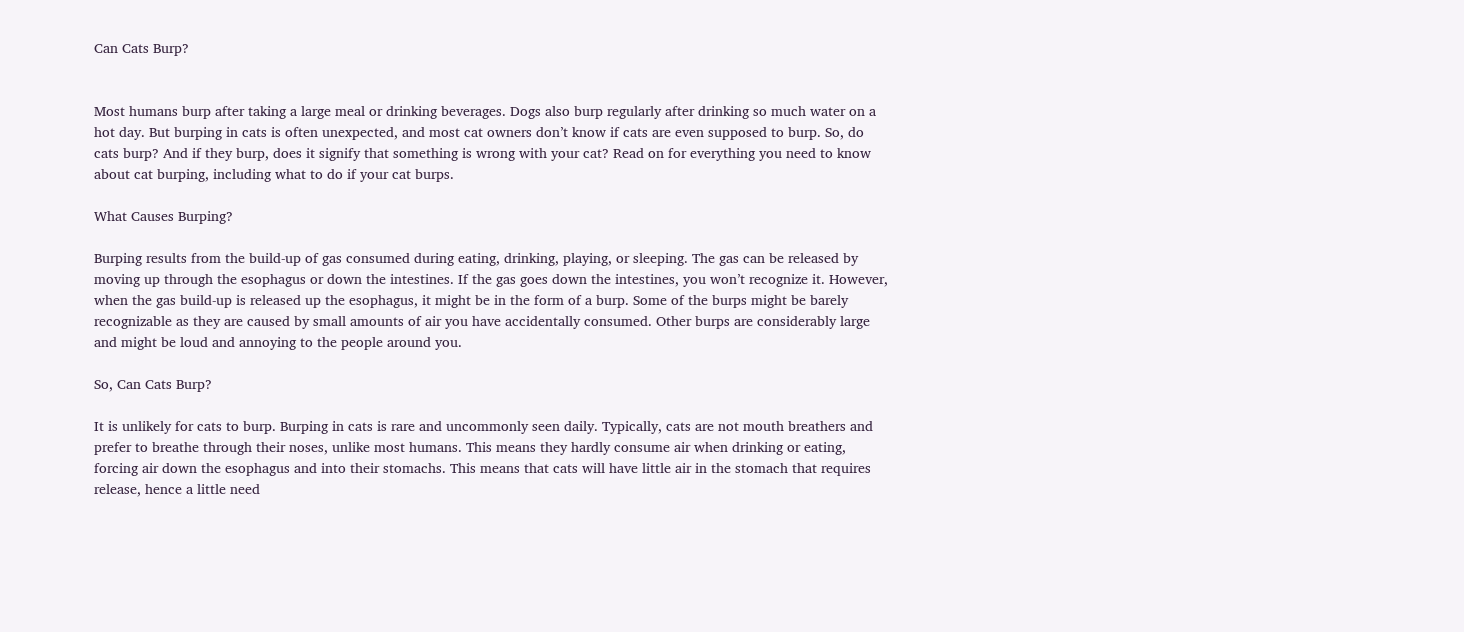Can Cats Burp?


Most humans burp after taking a large meal or drinking beverages. Dogs also burp regularly after drinking so much water on a hot day. But burping in cats is often unexpected, and most cat owners don’t know if cats are even supposed to burp. So, do cats burp? And if they burp, does it signify that something is wrong with your cat? Read on for everything you need to know about cat burping, including what to do if your cat burps.

What Causes Burping?

Burping results from the build-up of gas consumed during eating, drinking, playing, or sleeping. The gas can be released by moving up through the esophagus or down the intestines. If the gas goes down the intestines, you won’t recognize it. However, when the gas build-up is released up the esophagus, it might be in the form of a burp. Some of the burps might be barely recognizable as they are caused by small amounts of air you have accidentally consumed. Other burps are considerably large and might be loud and annoying to the people around you.

So, Can Cats Burp?

It is unlikely for cats to burp. Burping in cats is rare and uncommonly seen daily. Typically, cats are not mouth breathers and prefer to breathe through their noses, unlike most humans. This means they hardly consume air when drinking or eating, forcing air down the esophagus and into their stomachs. This means that cats will have little air in the stomach that requires release, hence a little need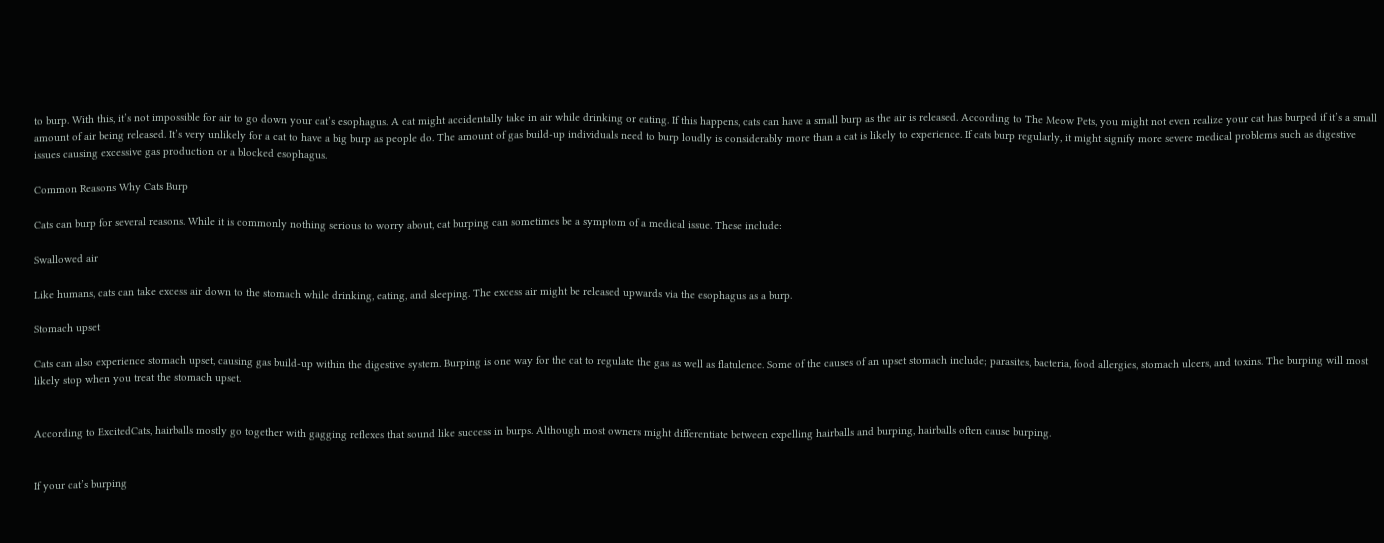to burp. With this, it’s not impossible for air to go down your cat’s esophagus. A cat might accidentally take in air while drinking or eating. If this happens, cats can have a small burp as the air is released. According to The Meow Pets, you might not even realize your cat has burped if it’s a small amount of air being released. It’s very unlikely for a cat to have a big burp as people do. The amount of gas build-up individuals need to burp loudly is considerably more than a cat is likely to experience. If cats burp regularly, it might signify more severe medical problems such as digestive issues causing excessive gas production or a blocked esophagus.

Common Reasons Why Cats Burp

Cats can burp for several reasons. While it is commonly nothing serious to worry about, cat burping can sometimes be a symptom of a medical issue. These include:

Swallowed air

Like humans, cats can take excess air down to the stomach while drinking, eating, and sleeping. The excess air might be released upwards via the esophagus as a burp.

Stomach upset

Cats can also experience stomach upset, causing gas build-up within the digestive system. Burping is one way for the cat to regulate the gas as well as flatulence. Some of the causes of an upset stomach include; parasites, bacteria, food allergies, stomach ulcers, and toxins. The burping will most likely stop when you treat the stomach upset.


According to ExcitedCats, hairballs mostly go together with gagging reflexes that sound like success in burps. Although most owners might differentiate between expelling hairballs and burping, hairballs often cause burping.


If your cat’s burping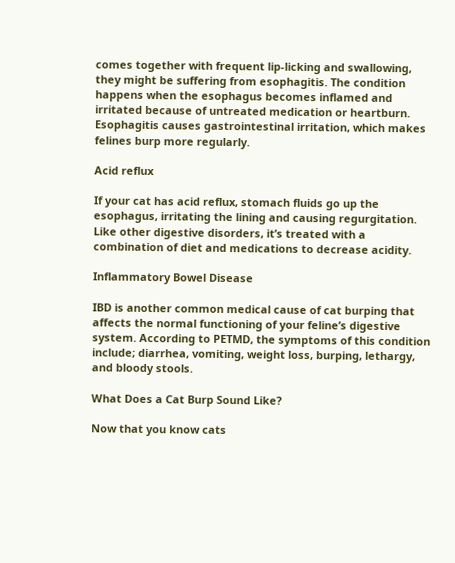comes together with frequent lip-licking and swallowing, they might be suffering from esophagitis. The condition happens when the esophagus becomes inflamed and irritated because of untreated medication or heartburn. Esophagitis causes gastrointestinal irritation, which makes felines burp more regularly.

Acid reflux

If your cat has acid reflux, stomach fluids go up the esophagus, irritating the lining and causing regurgitation. Like other digestive disorders, it’s treated with a combination of diet and medications to decrease acidity.

Inflammatory Bowel Disease

IBD is another common medical cause of cat burping that affects the normal functioning of your feline’s digestive system. According to PETMD, the symptoms of this condition include; diarrhea, vomiting, weight loss, burping, lethargy, and bloody stools.

What Does a Cat Burp Sound Like?

Now that you know cats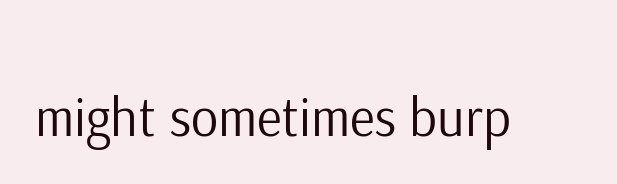might sometimes burp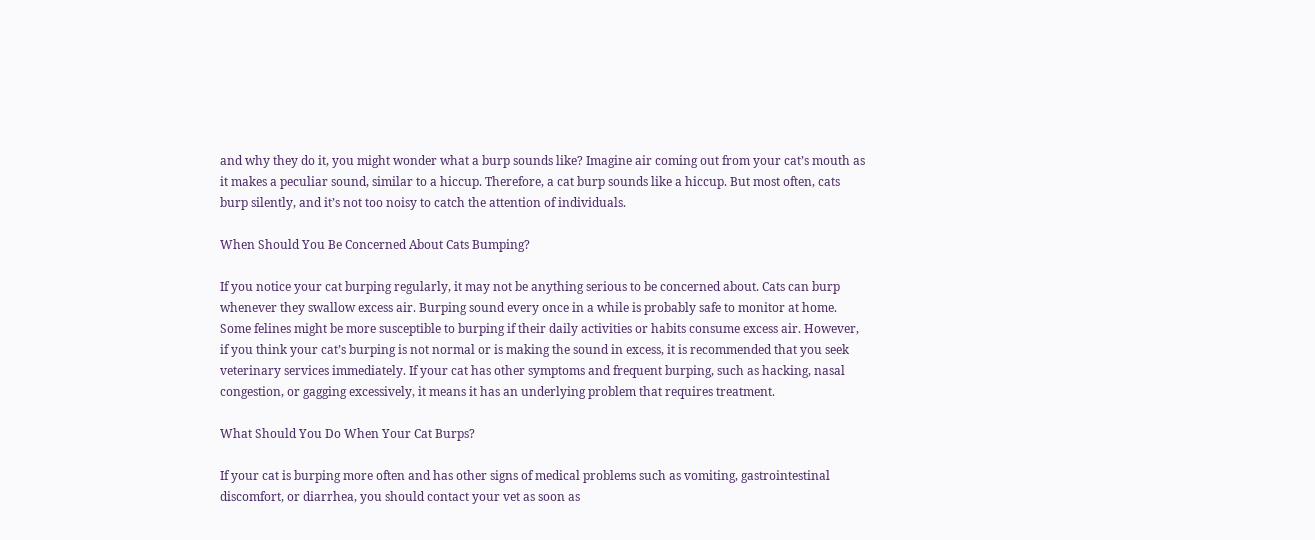and why they do it, you might wonder what a burp sounds like? Imagine air coming out from your cat’s mouth as it makes a peculiar sound, similar to a hiccup. Therefore, a cat burp sounds like a hiccup. But most often, cats burp silently, and it’s not too noisy to catch the attention of individuals.

When Should You Be Concerned About Cats Bumping?

If you notice your cat burping regularly, it may not be anything serious to be concerned about. Cats can burp whenever they swallow excess air. Burping sound every once in a while is probably safe to monitor at home. Some felines might be more susceptible to burping if their daily activities or habits consume excess air. However, if you think your cat’s burping is not normal or is making the sound in excess, it is recommended that you seek veterinary services immediately. If your cat has other symptoms and frequent burping, such as hacking, nasal congestion, or gagging excessively, it means it has an underlying problem that requires treatment.

What Should You Do When Your Cat Burps?

If your cat is burping more often and has other signs of medical problems such as vomiting, gastrointestinal discomfort, or diarrhea, you should contact your vet as soon as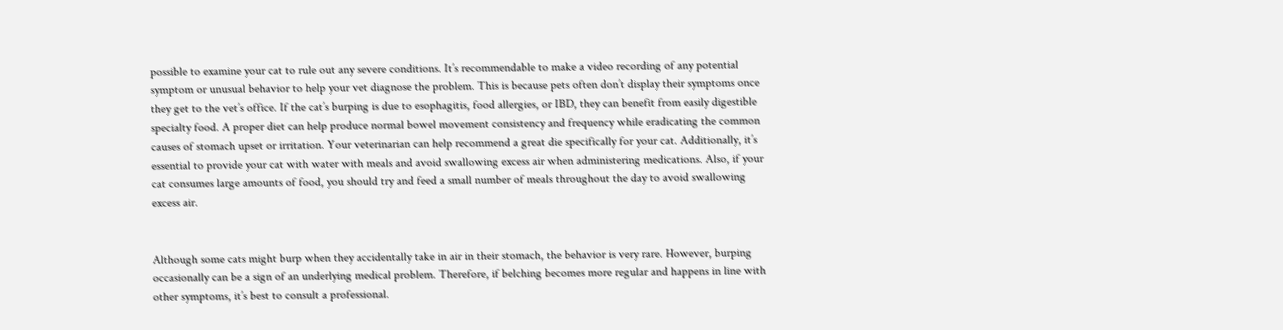possible to examine your cat to rule out any severe conditions. It’s recommendable to make a video recording of any potential symptom or unusual behavior to help your vet diagnose the problem. This is because pets often don’t display their symptoms once they get to the vet’s office. If the cat’s burping is due to esophagitis, food allergies, or IBD, they can benefit from easily digestible specialty food. A proper diet can help produce normal bowel movement consistency and frequency while eradicating the common causes of stomach upset or irritation. Your veterinarian can help recommend a great die specifically for your cat. Additionally, it’s essential to provide your cat with water with meals and avoid swallowing excess air when administering medications. Also, if your cat consumes large amounts of food, you should try and feed a small number of meals throughout the day to avoid swallowing excess air.


Although some cats might burp when they accidentally take in air in their stomach, the behavior is very rare. However, burping occasionally can be a sign of an underlying medical problem. Therefore, if belching becomes more regular and happens in line with other symptoms, it’s best to consult a professional.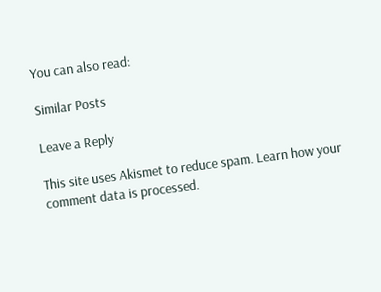You can also read:

Similar Posts

Leave a Reply

This site uses Akismet to reduce spam. Learn how your comment data is processed.